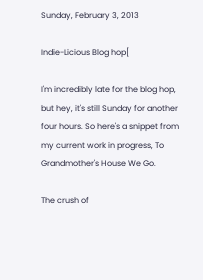Sunday, February 3, 2013

Indie-Licious Blog hop[

I'm incredibly late for the blog hop, but hey, it's still Sunday for another four hours. So here's a snippet from my current work in progress, To Grandmother's House We Go.

The crush of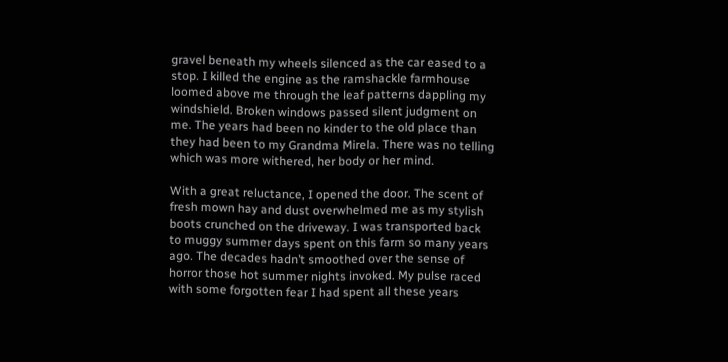gravel beneath my wheels silenced as the car eased to a stop. I killed the engine as the ramshackle farmhouse loomed above me through the leaf patterns dappling my windshield. Broken windows passed silent judgment on me. The years had been no kinder to the old place than they had been to my Grandma Mirela. There was no telling which was more withered, her body or her mind.

With a great reluctance, I opened the door. The scent of fresh mown hay and dust overwhelmed me as my stylish boots crunched on the driveway. I was transported back to muggy summer days spent on this farm so many years ago. The decades hadn’t smoothed over the sense of horror those hot summer nights invoked. My pulse raced with some forgotten fear I had spent all these years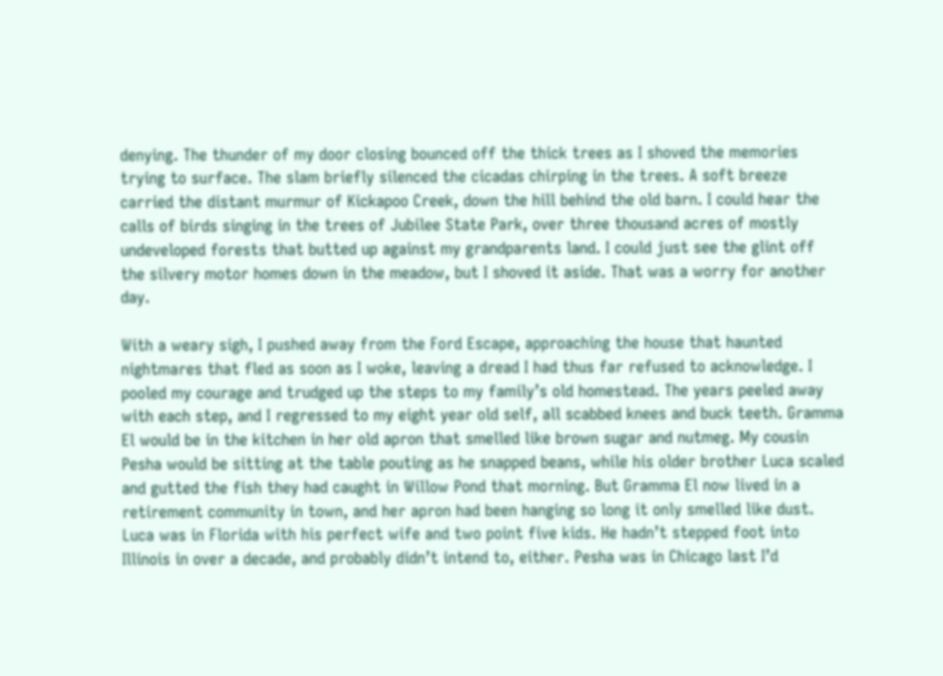denying. The thunder of my door closing bounced off the thick trees as I shoved the memories trying to surface. The slam briefly silenced the cicadas chirping in the trees. A soft breeze carried the distant murmur of Kickapoo Creek, down the hill behind the old barn. I could hear the calls of birds singing in the trees of Jubilee State Park, over three thousand acres of mostly undeveloped forests that butted up against my grandparents land. I could just see the glint off the silvery motor homes down in the meadow, but I shoved it aside. That was a worry for another day.

With a weary sigh, I pushed away from the Ford Escape, approaching the house that haunted nightmares that fled as soon as I woke, leaving a dread I had thus far refused to acknowledge. I pooled my courage and trudged up the steps to my family’s old homestead. The years peeled away with each step, and I regressed to my eight year old self, all scabbed knees and buck teeth. Gramma El would be in the kitchen in her old apron that smelled like brown sugar and nutmeg. My cousin Pesha would be sitting at the table pouting as he snapped beans, while his older brother Luca scaled and gutted the fish they had caught in Willow Pond that morning. But Gramma El now lived in a retirement community in town, and her apron had been hanging so long it only smelled like dust. Luca was in Florida with his perfect wife and two point five kids. He hadn’t stepped foot into Illinois in over a decade, and probably didn’t intend to, either. Pesha was in Chicago last I’d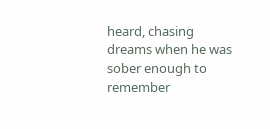heard, chasing dreams when he was sober enough to remember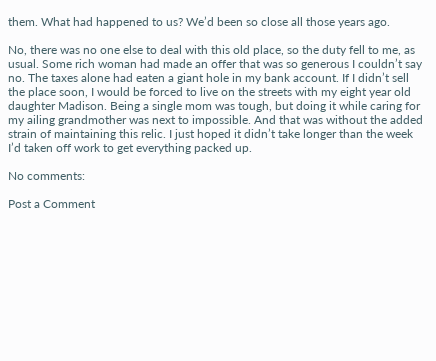them. What had happened to us? We’d been so close all those years ago.

No, there was no one else to deal with this old place, so the duty fell to me, as usual. Some rich woman had made an offer that was so generous I couldn’t say no. The taxes alone had eaten a giant hole in my bank account. If I didn’t sell the place soon, I would be forced to live on the streets with my eight year old daughter Madison. Being a single mom was tough, but doing it while caring for my ailing grandmother was next to impossible. And that was without the added strain of maintaining this relic. I just hoped it didn’t take longer than the week I’d taken off work to get everything packed up.

No comments:

Post a Comment